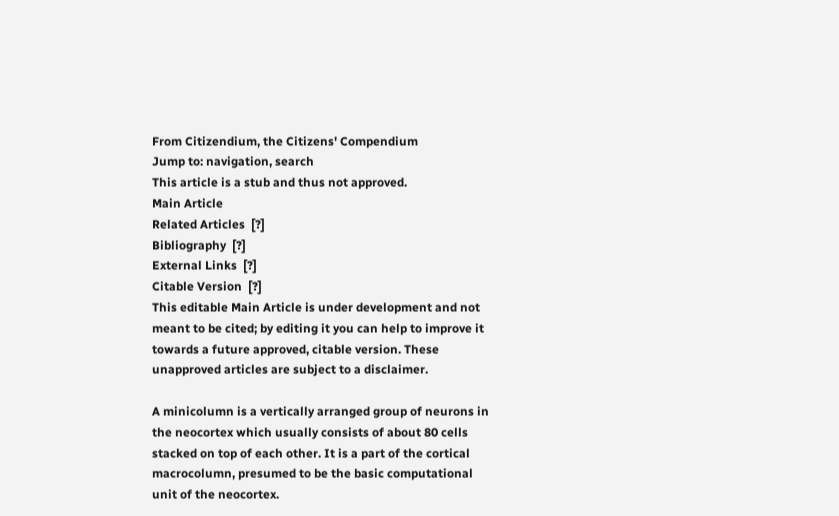From Citizendium, the Citizens' Compendium
Jump to: navigation, search
This article is a stub and thus not approved.
Main Article
Related Articles  [?]
Bibliography  [?]
External Links  [?]
Citable Version  [?]
This editable Main Article is under development and not meant to be cited; by editing it you can help to improve it towards a future approved, citable version. These unapproved articles are subject to a disclaimer.

A minicolumn is a vertically arranged group of neurons in the neocortex which usually consists of about 80 cells stacked on top of each other. It is a part of the cortical macrocolumn, presumed to be the basic computational unit of the neocortex.